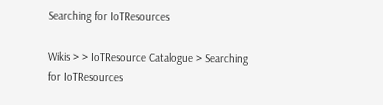Searching for IoTResources

Wikis > > IoTResource Catalogue > Searching for IoTResources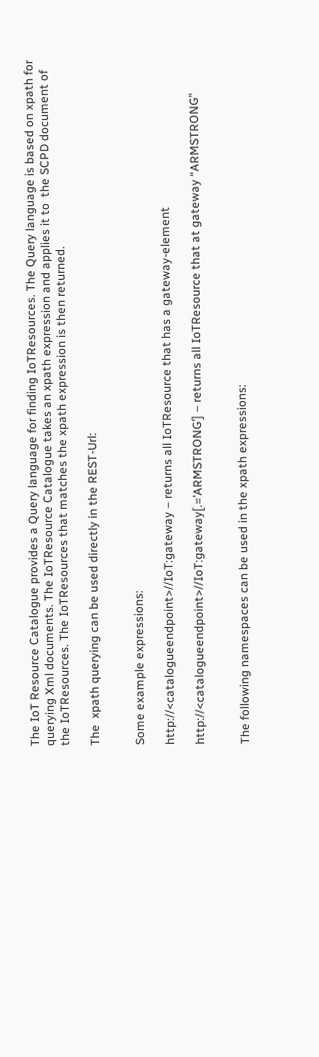The IoT Resource Catalogue provides a Query language for finding IoTResources. The Query language is based on xpath for querying Xml documents. The IoTResource Catalogue takes an xpath expression and applies it to  the SCPD document of the IoTResources. The IoTResources that matches the xpath expression is then returned.

The  xpath querying can be used directly in the REST-Url:


Some example expressions:

http://<catalogueendpoint>//IoT:gateway – returns all IoTResource that has a gateway-element

http://<catalogueendpoint>//IoT:gateway[.=’ARMSTRONG’] – returns all IoTResource that at gateway “ARMSTRONG”


The following namespaces can be used in the xpath expressions: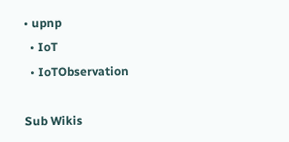• upnp
  • IoT
  • IoTObservation

Sub Wikis